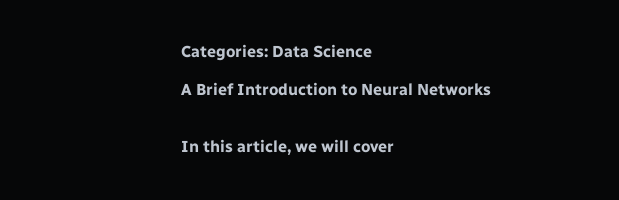Categories: Data Science

A Brief Introduction to Neural Networks


In this article, we will cover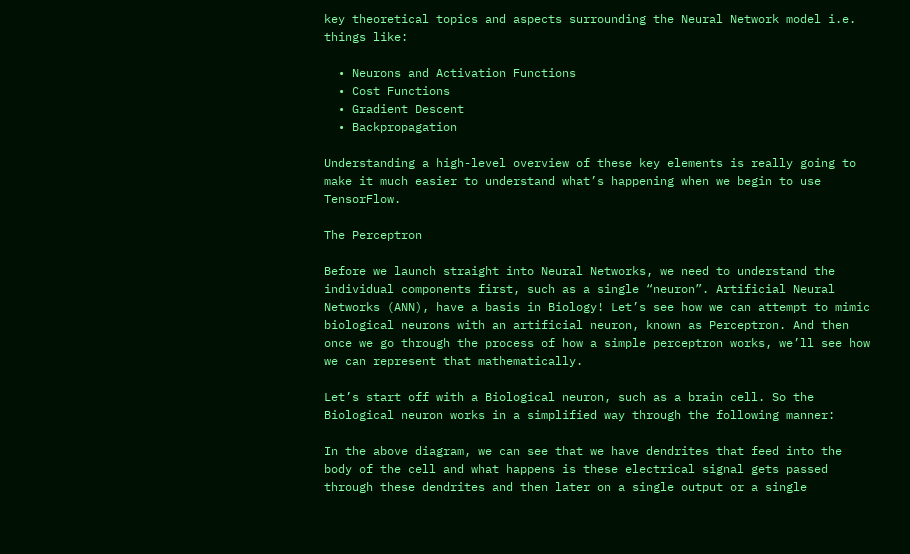key theoretical topics and aspects surrounding the Neural Network model i.e. things like:

  • Neurons and Activation Functions
  • Cost Functions
  • Gradient Descent
  • Backpropagation

Understanding a high-level overview of these key elements is really going to make it much easier to understand what’s happening when we begin to use TensorFlow.

The Perceptron

Before we launch straight into Neural Networks, we need to understand the individual components first, such as a single “neuron”. Artificial Neural Networks (ANN), have a basis in Biology! Let’s see how we can attempt to mimic biological neurons with an artificial neuron, known as Perceptron. And then once we go through the process of how a simple perceptron works, we’ll see how we can represent that mathematically.

Let’s start off with a Biological neuron, such as a brain cell. So the Biological neuron works in a simplified way through the following manner:

In the above diagram, we can see that we have dendrites that feed into the body of the cell and what happens is these electrical signal gets passed through these dendrites and then later on a single output or a single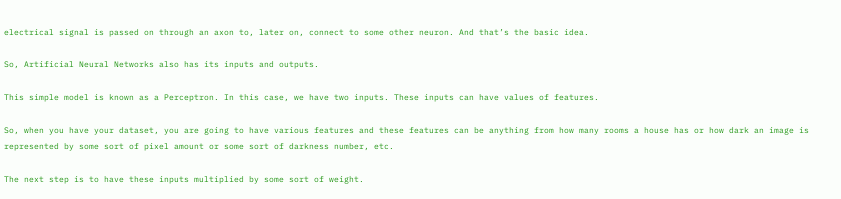electrical signal is passed on through an axon to, later on, connect to some other neuron. And that’s the basic idea.

So, Artificial Neural Networks also has its inputs and outputs.

This simple model is known as a Perceptron. In this case, we have two inputs. These inputs can have values of features.

So, when you have your dataset, you are going to have various features and these features can be anything from how many rooms a house has or how dark an image is represented by some sort of pixel amount or some sort of darkness number, etc.

The next step is to have these inputs multiplied by some sort of weight.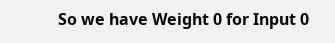So we have Weight 0 for Input 0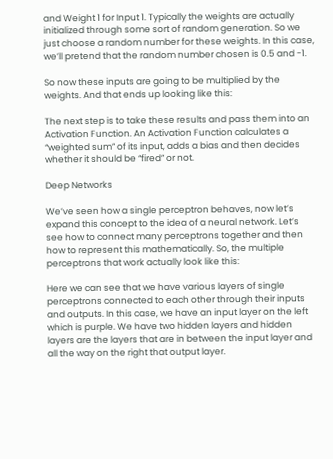and Weight 1 for Input 1. Typically the weights are actually initialized through some sort of random generation. So we just choose a random number for these weights. In this case, we’ll pretend that the random number chosen is 0.5 and -1.

So now these inputs are going to be multiplied by the weights. And that ends up looking like this:

The next step is to take these results and pass them into an Activation Function. An Activation Function calculates a “weighted sum” of its input, adds a bias and then decides whether it should be “fired” or not.

Deep Networks

We’ve seen how a single perceptron behaves, now let’s expand this concept to the idea of a neural network. Let’s see how to connect many perceptrons together and then how to represent this mathematically. So, the multiple perceptrons that work actually look like this:

Here we can see that we have various layers of single perceptrons connected to each other through their inputs and outputs. In this case, we have an input layer on the left which is purple. We have two hidden layers and hidden layers are the layers that are in between the input layer and all the way on the right that output layer.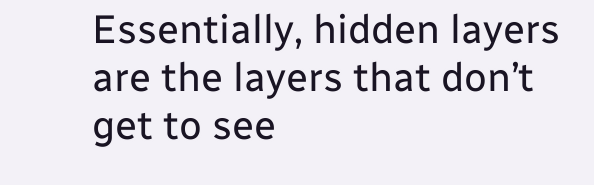Essentially, hidden layers are the layers that don’t get to see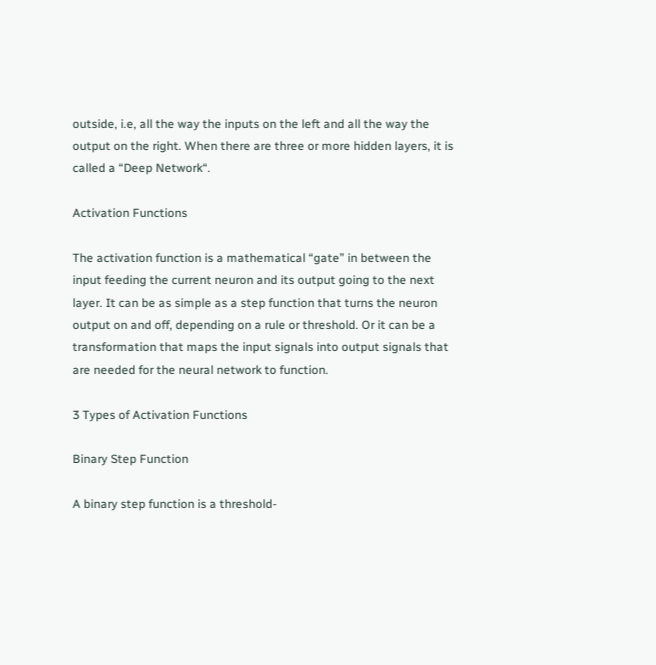outside, i.e, all the way the inputs on the left and all the way the output on the right. When there are three or more hidden layers, it is called a “Deep Network“.

Activation Functions

The activation function is a mathematical “gate” in between the input feeding the current neuron and its output going to the next layer. It can be as simple as a step function that turns the neuron output on and off, depending on a rule or threshold. Or it can be a transformation that maps the input signals into output signals that are needed for the neural network to function.

3 Types of Activation Functions

Binary Step Function

A binary step function is a threshold-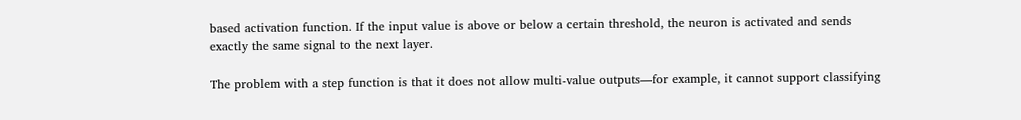based activation function. If the input value is above or below a certain threshold, the neuron is activated and sends exactly the same signal to the next layer.

The problem with a step function is that it does not allow multi-value outputs—for example, it cannot support classifying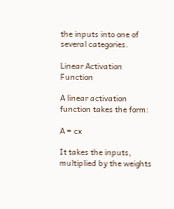the inputs into one of several categories.

Linear Activation Function

A linear activation function takes the form:

A = cx

It takes the inputs, multiplied by the weights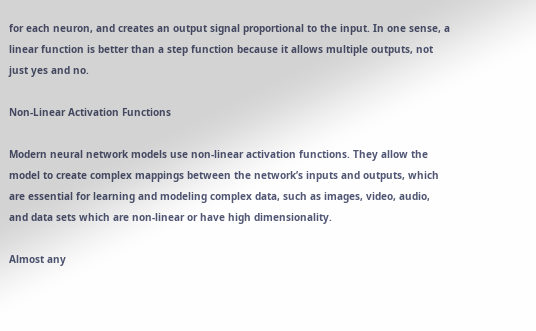for each neuron, and creates an output signal proportional to the input. In one sense, a linear function is better than a step function because it allows multiple outputs, not just yes and no.

Non-Linear Activation Functions

Modern neural network models use non-linear activation functions. They allow the model to create complex mappings between the network’s inputs and outputs, which are essential for learning and modeling complex data, such as images, video, audio, and data sets which are non-linear or have high dimensionality.

Almost any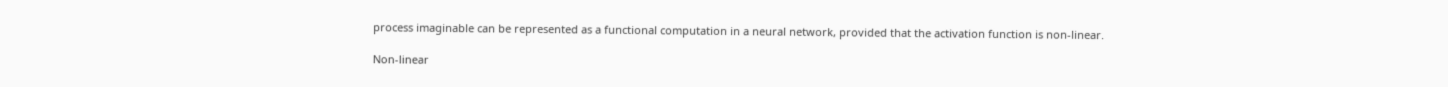process imaginable can be represented as a functional computation in a neural network, provided that the activation function is non-linear.

Non-linear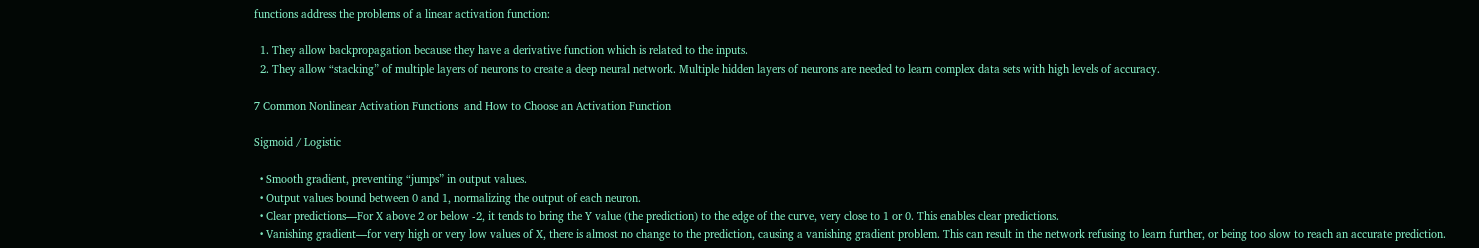functions address the problems of a linear activation function:

  1. They allow backpropagation because they have a derivative function which is related to the inputs.
  2. They allow “stacking” of multiple layers of neurons to create a deep neural network. Multiple hidden layers of neurons are needed to learn complex data sets with high levels of accuracy.

7 Common Nonlinear Activation Functions  and How to Choose an Activation Function

Sigmoid / Logistic

  • Smooth gradient, preventing “jumps” in output values.
  • Output values bound between 0 and 1, normalizing the output of each neuron.
  • Clear predictions—For X above 2 or below -2, it tends to bring the Y value (the prediction) to the edge of the curve, very close to 1 or 0. This enables clear predictions.
  • Vanishing gradient—for very high or very low values of X, there is almost no change to the prediction, causing a vanishing gradient problem. This can result in the network refusing to learn further, or being too slow to reach an accurate prediction.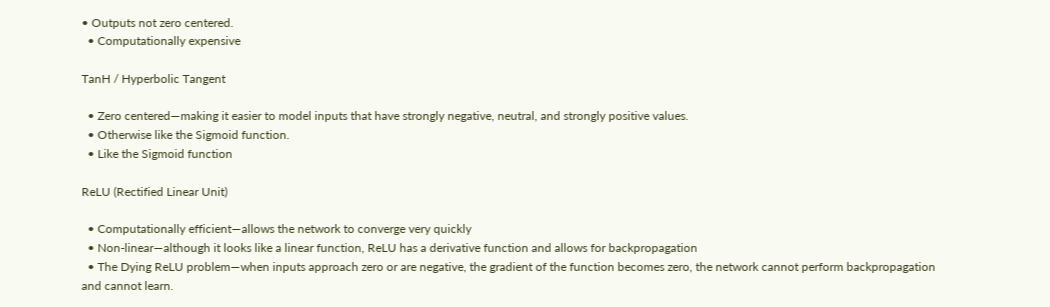• Outputs not zero centered.
  • Computationally expensive

TanH / Hyperbolic Tangent

  • Zero centered—making it easier to model inputs that have strongly negative, neutral, and strongly positive values.
  • Otherwise like the Sigmoid function.
  • Like the Sigmoid function

ReLU (Rectified Linear Unit)

  • Computationally efficient—allows the network to converge very quickly
  • Non-linear—although it looks like a linear function, ReLU has a derivative function and allows for backpropagation
  • The Dying ReLU problem—when inputs approach zero or are negative, the gradient of the function becomes zero, the network cannot perform backpropagation and cannot learn.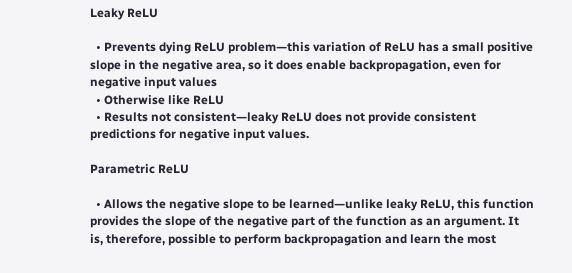Leaky ReLU

  • Prevents dying ReLU problem—this variation of ReLU has a small positive slope in the negative area, so it does enable backpropagation, even for negative input values
  • Otherwise like ReLU
  • Results not consistent—leaky ReLU does not provide consistent predictions for negative input values.

Parametric ReLU

  • Allows the negative slope to be learned—unlike leaky ReLU, this function provides the slope of the negative part of the function as an argument. It is, therefore, possible to perform backpropagation and learn the most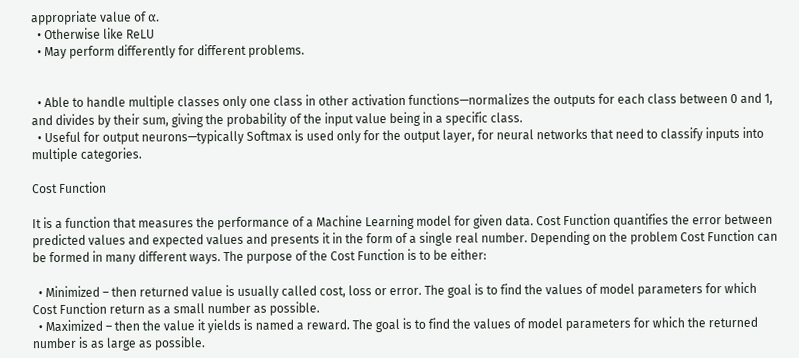appropriate value of α.
  • Otherwise like ReLU
  • May perform differently for different problems.


  • Able to handle multiple classes only one class in other activation functions—normalizes the outputs for each class between 0 and 1, and divides by their sum, giving the probability of the input value being in a specific class.
  • Useful for output neurons—typically Softmax is used only for the output layer, for neural networks that need to classify inputs into multiple categories.

Cost Function

It is a function that measures the performance of a Machine Learning model for given data. Cost Function quantifies the error between predicted values and expected values and presents it in the form of a single real number. Depending on the problem Cost Function can be formed in many different ways. The purpose of the Cost Function is to be either:

  • Minimized – then returned value is usually called cost, loss or error. The goal is to find the values of model parameters for which Cost Function return as a small number as possible.
  • Maximized – then the value it yields is named a reward. The goal is to find the values of model parameters for which the returned number is as large as possible.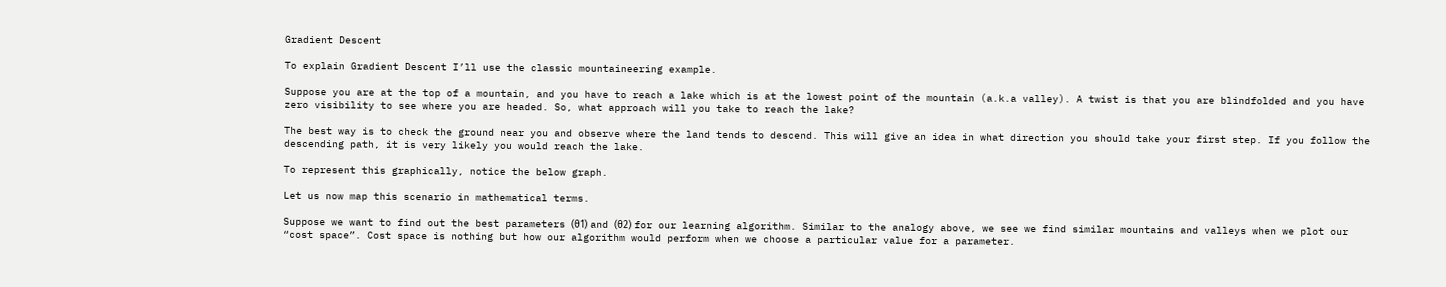Gradient Descent

To explain Gradient Descent I’ll use the classic mountaineering example.

Suppose you are at the top of a mountain, and you have to reach a lake which is at the lowest point of the mountain (a.k.a valley). A twist is that you are blindfolded and you have zero visibility to see where you are headed. So, what approach will you take to reach the lake?

The best way is to check the ground near you and observe where the land tends to descend. This will give an idea in what direction you should take your first step. If you follow the descending path, it is very likely you would reach the lake.

To represent this graphically, notice the below graph.

Let us now map this scenario in mathematical terms.

Suppose we want to find out the best parameters (θ1) and (θ2) for our learning algorithm. Similar to the analogy above, we see we find similar mountains and valleys when we plot our “cost space”. Cost space is nothing but how our algorithm would perform when we choose a particular value for a parameter.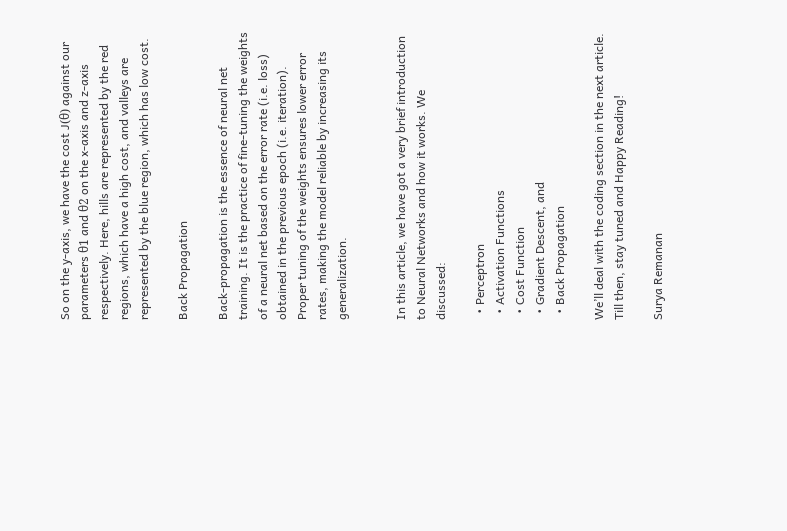So on the y-axis, we have the cost J(θ) against our parameters θ1 and θ2 on the x-axis and z-axis respectively. Here, hills are represented by the red regions, which have a high cost, and valleys are represented by the blue region, which has low cost.

Back Propagation

Back-propagation is the essence of neural net training. It is the practice of fine-tuning the weights of a neural net based on the error rate (i.e. loss) obtained in the previous epoch (i.e. iteration). Proper tuning of the weights ensures lower error rates, making the model reliable by increasing its generalization.


In this article, we have got a very brief introduction to Neural Networks and how it works. We discussed:

  • Perceptron
  • Activation Functions
  • Cost Function
  • Gradient Descent, and
  • Back Propagation

We’ll deal with the coding section in the next article. Till then, stay tuned and Happy Reading!

Surya Remanan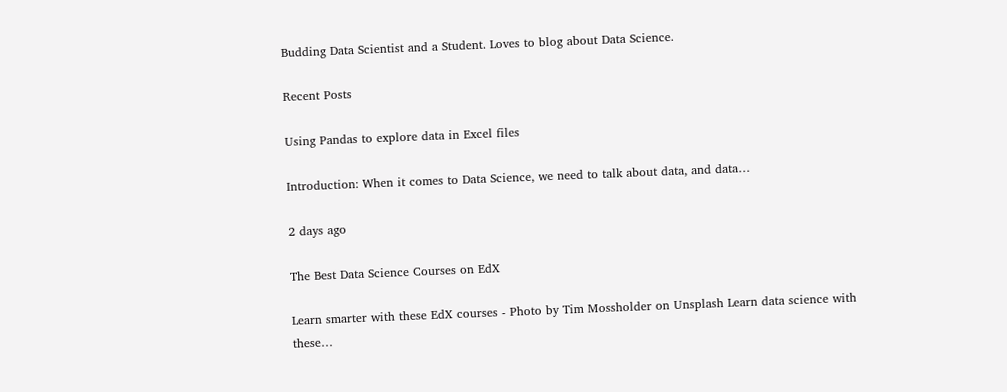Budding Data Scientist and a Student. Loves to blog about Data Science.

Recent Posts

Using Pandas to explore data in Excel files

Introduction: When it comes to Data Science, we need to talk about data, and data…

2 days ago

The Best Data Science Courses on EdX

Learn smarter with these EdX courses - Photo by Tim Mossholder on Unsplash Learn data science with these…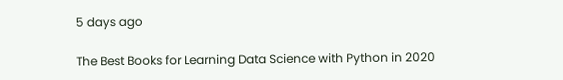5 days ago

The Best Books for Learning Data Science with Python in 2020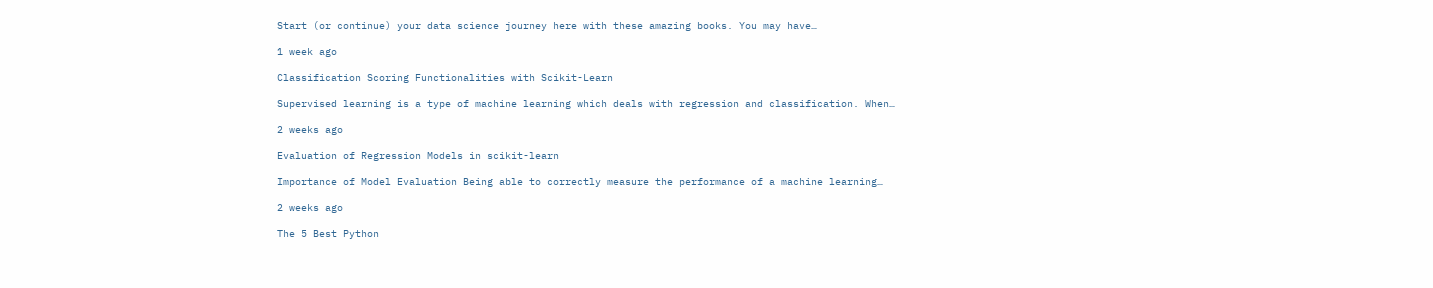Start (or continue) your data science journey here with these amazing books. You may have…

1 week ago

Classification Scoring Functionalities with Scikit-Learn

Supervised learning is a type of machine learning which deals with regression and classification. When…

2 weeks ago

Evaluation of Regression Models in scikit-learn

Importance of Model Evaluation Being able to correctly measure the performance of a machine learning…

2 weeks ago

The 5 Best Python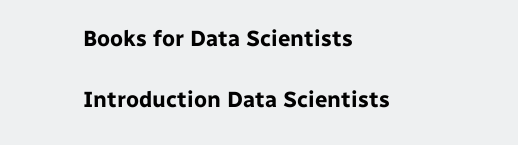Books for Data Scientists

Introduction Data Scientists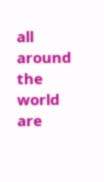all around the world are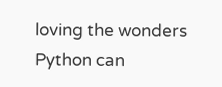loving the wonders Python can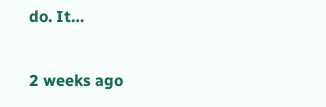do. It…

2 weeks ago